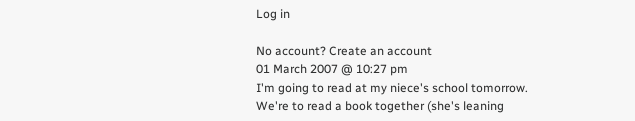Log in

No account? Create an account
01 March 2007 @ 10:27 pm
I'm going to read at my niece's school tomorrow. We're to read a book together (she's leaning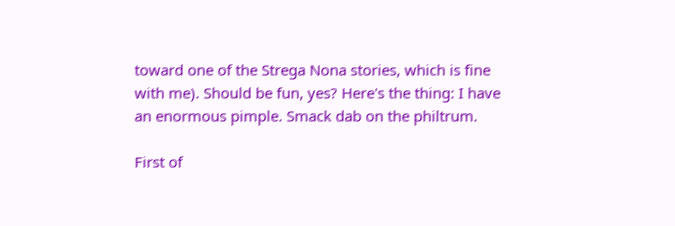toward one of the Strega Nona stories, which is fine with me). Should be fun, yes? Here's the thing: I have an enormous pimple. Smack dab on the philtrum.

First of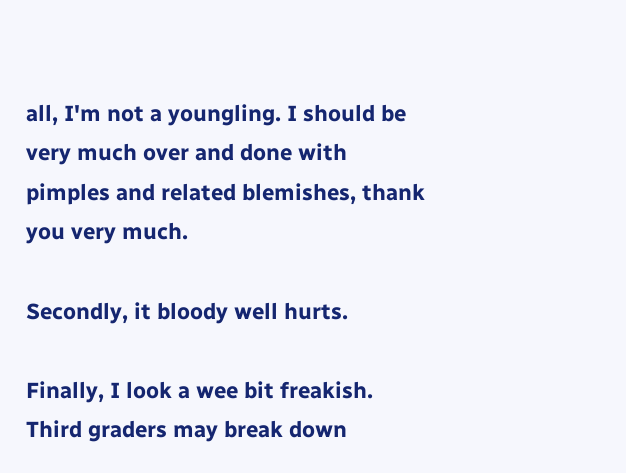all, I'm not a youngling. I should be very much over and done with pimples and related blemishes, thank you very much.

Secondly, it bloody well hurts.

Finally, I look a wee bit freakish. Third graders may break down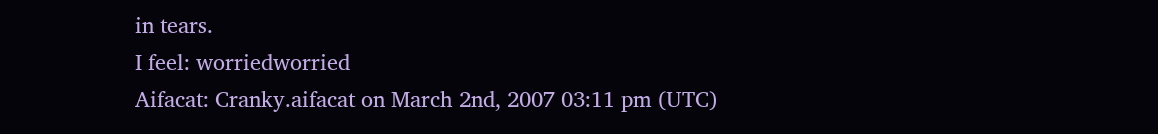in tears.
I feel: worriedworried
Aifacat: Cranky.aifacat on March 2nd, 2007 03:11 pm (UTC)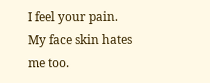I feel your pain. My face skin hates me too.